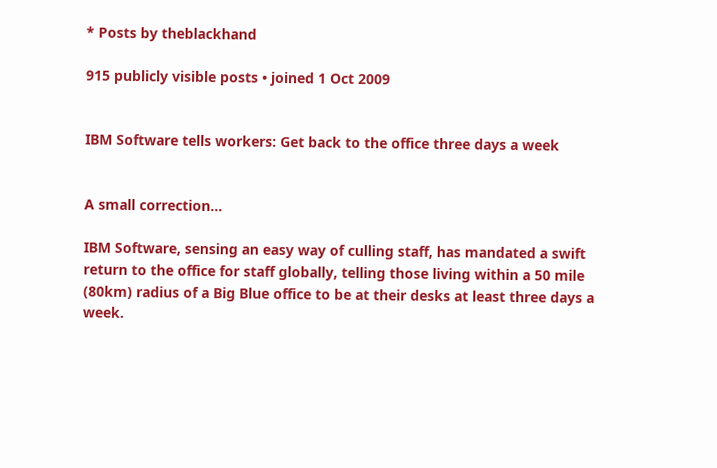* Posts by theblackhand

915 publicly visible posts • joined 1 Oct 2009


IBM Software tells workers: Get back to the office three days a week


A small correction...

IBM Software, sensing an easy way of culling staff, has mandated a swift return to the office for staff globally, telling those living within a 50 mile (80km) radius of a Big Blue office to be at their desks at least three days a week.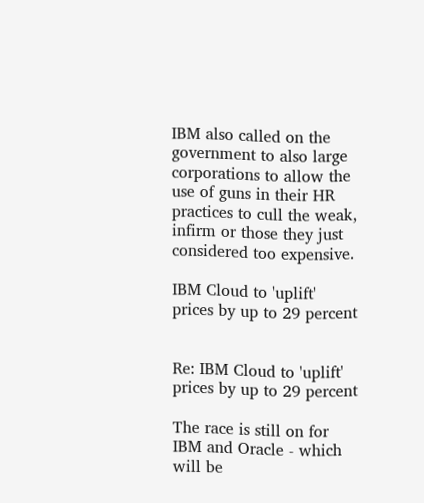IBM also called on the government to also large corporations to allow the use of guns in their HR practices to cull the weak, infirm or those they just considered too expensive.

IBM Cloud to 'uplift' prices by up to 29 percent


Re: IBM Cloud to 'uplift' prices by up to 29 percent

The race is still on for IBM and Oracle - which will be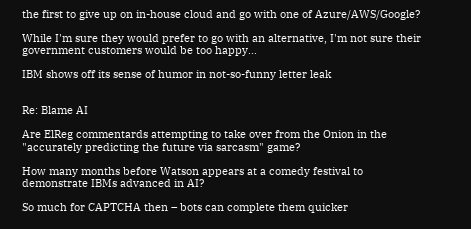the first to give up on in-house cloud and go with one of Azure/AWS/Google?

While I'm sure they would prefer to go with an alternative, I'm not sure their government customers would be too happy...

IBM shows off its sense of humor in not-so-funny letter leak


Re: Blame AI

Are ElReg commentards attempting to take over from the Onion in the "accurately predicting the future via sarcasm" game?

How many months before Watson appears at a comedy festival to demonstrate IBMs advanced in AI?

So much for CAPTCHA then – bots can complete them quicker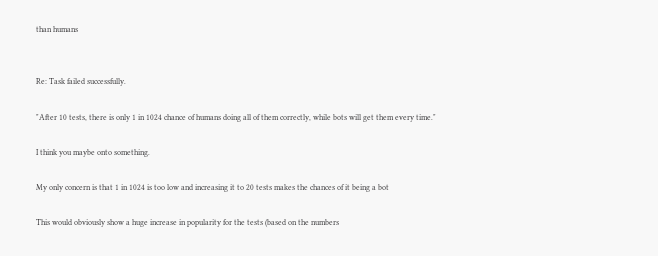than humans


Re: Task failed successfully.

"After 10 tests, there is only 1 in 1024 chance of humans doing all of them correctly, while bots will get them every time."

I think you maybe onto something.

My only concern is that 1 in 1024 is too low and increasing it to 20 tests makes the chances of it being a bot

This would obviously show a huge increase in popularity for the tests (based on the numbers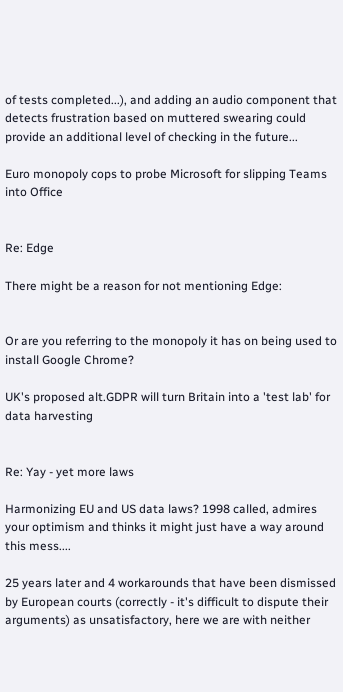of tests completed...), and adding an audio component that detects frustration based on muttered swearing could provide an additional level of checking in the future...

Euro monopoly cops to probe Microsoft for slipping Teams into Office


Re: Edge

There might be a reason for not mentioning Edge:


Or are you referring to the monopoly it has on being used to install Google Chrome?

UK's proposed alt.GDPR will turn Britain into a 'test lab' for data harvesting


Re: Yay - yet more laws

Harmonizing EU and US data laws? 1998 called, admires your optimism and thinks it might just have a way around this mess....

25 years later and 4 workarounds that have been dismissed by European courts (correctly - it's difficult to dispute their arguments) as unsatisfactory, here we are with neither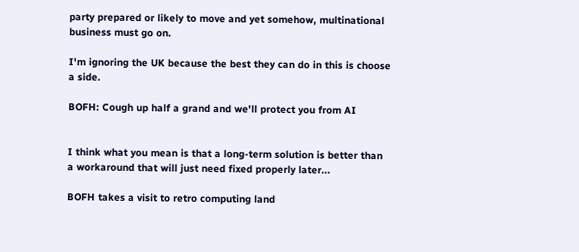party prepared or likely to move and yet somehow, multinational business must go on.

I'm ignoring the UK because the best they can do in this is choose a side.

BOFH: Cough up half a grand and we'll protect you from AI


I think what you mean is that a long-term solution is better than a workaround that will just need fixed properly later...

BOFH takes a visit to retro computing land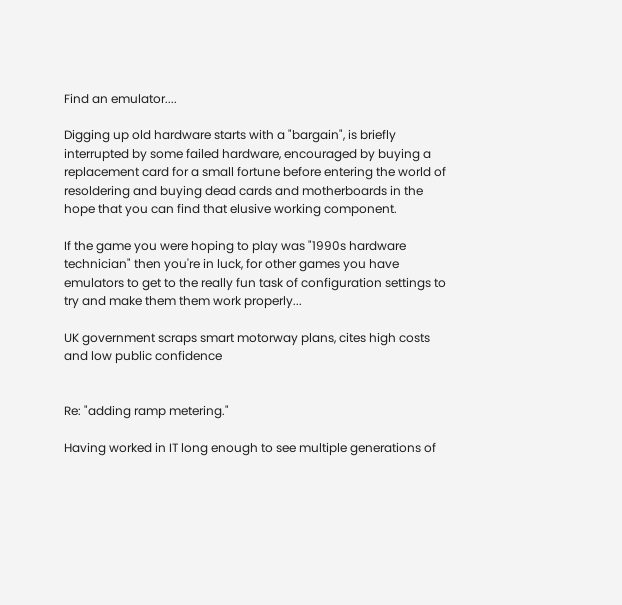Find an emulator....

Digging up old hardware starts with a "bargain", is briefly interrupted by some failed hardware, encouraged by buying a replacement card for a small fortune before entering the world of resoldering and buying dead cards and motherboards in the hope that you can find that elusive working component.

If the game you were hoping to play was "1990s hardware technician" then you're in luck, for other games you have emulators to get to the really fun task of configuration settings to try and make them them work properly...

UK government scraps smart motorway plans, cites high costs and low public confidence


Re: "adding ramp metering."

Having worked in IT long enough to see multiple generations of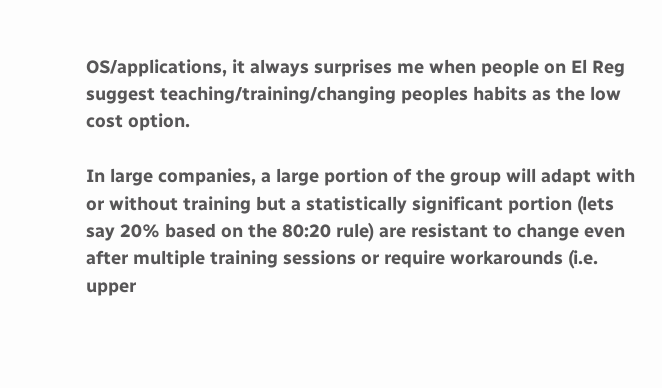OS/applications, it always surprises me when people on El Reg suggest teaching/training/changing peoples habits as the low cost option.

In large companies, a large portion of the group will adapt with or without training but a statistically significant portion (lets say 20% based on the 80:20 rule) are resistant to change even after multiple training sessions or require workarounds (i.e. upper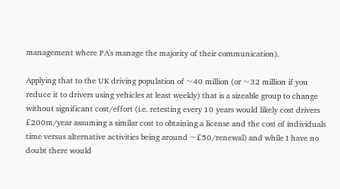management where PA's manage the majority of their communication).

Applying that to the UK driving population of ~40 million (or ~32 million if you reduce it to drivers using vehicles at least weekly) that is a sizeable group to change without significant cost/effort (i.e. retesting every 10 years would likely cost drivers £200m/year assuming a similar cost to obtaining a license and the cost of individuals time versus alternative activities being around ~£50/renewal) and while I have no doubt there would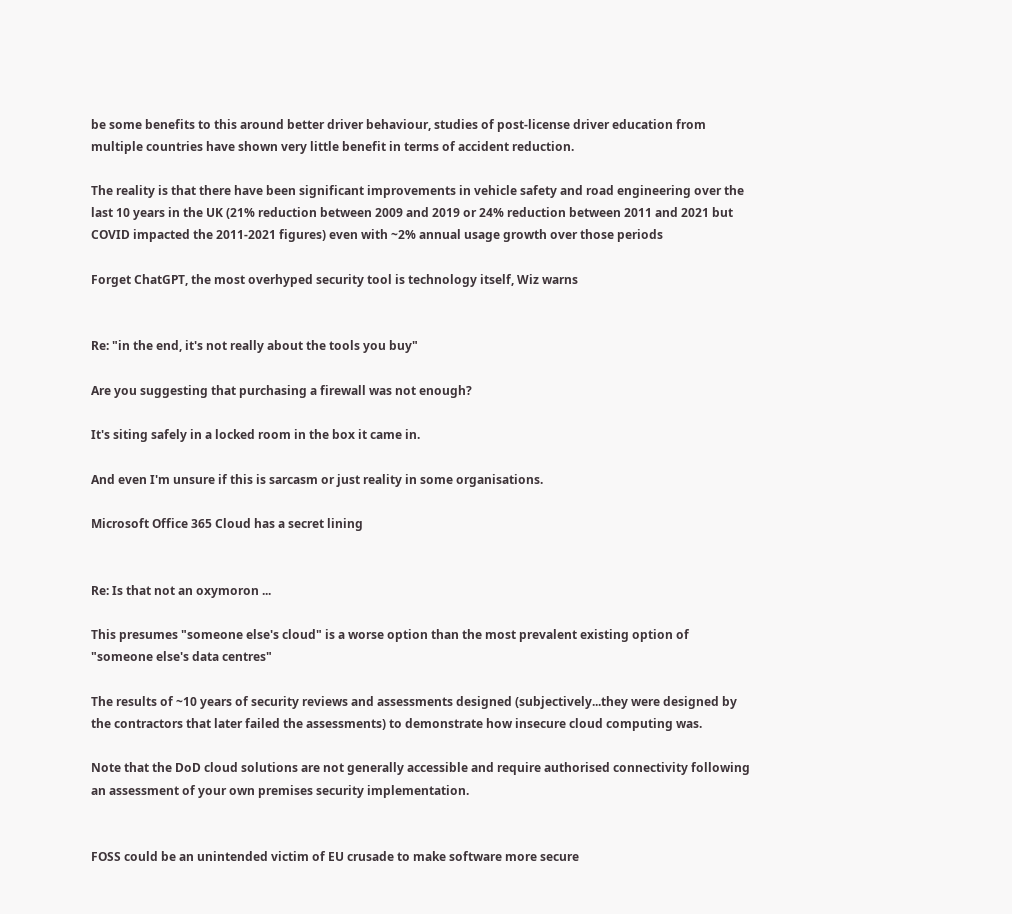be some benefits to this around better driver behaviour, studies of post-license driver education from multiple countries have shown very little benefit in terms of accident reduction.

The reality is that there have been significant improvements in vehicle safety and road engineering over the last 10 years in the UK (21% reduction between 2009 and 2019 or 24% reduction between 2011 and 2021 but COVID impacted the 2011-2021 figures) even with ~2% annual usage growth over those periods

Forget ChatGPT, the most overhyped security tool is technology itself, Wiz warns


Re: "in the end, it's not really about the tools you buy"

Are you suggesting that purchasing a firewall was not enough?

It's siting safely in a locked room in the box it came in.

And even I'm unsure if this is sarcasm or just reality in some organisations.

Microsoft Office 365 Cloud has a secret lining


Re: Is that not an oxymoron ...

This presumes "someone else's cloud" is a worse option than the most prevalent existing option of "someone else's data centres"

The results of ~10 years of security reviews and assessments designed (subjectively...they were designed by the contractors that later failed the assessments) to demonstrate how insecure cloud computing was.

Note that the DoD cloud solutions are not generally accessible and require authorised connectivity following an assessment of your own premises security implementation.


FOSS could be an unintended victim of EU crusade to make software more secure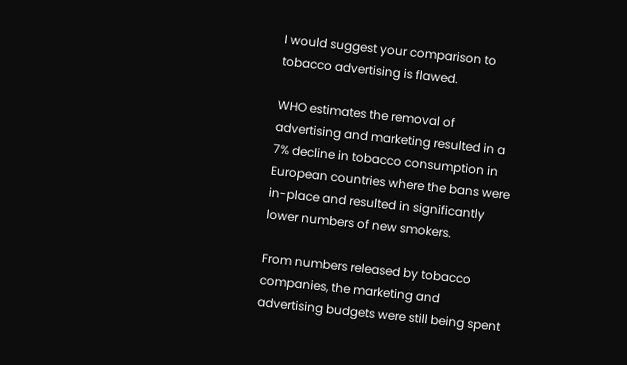I would suggest your comparison to tobacco advertising is flawed.

WHO estimates the removal of advertising and marketing resulted in a 7% decline in tobacco consumption in European countries where the bans were in-place and resulted in significantly lower numbers of new smokers.

From numbers released by tobacco companies, the marketing and advertising budgets were still being spent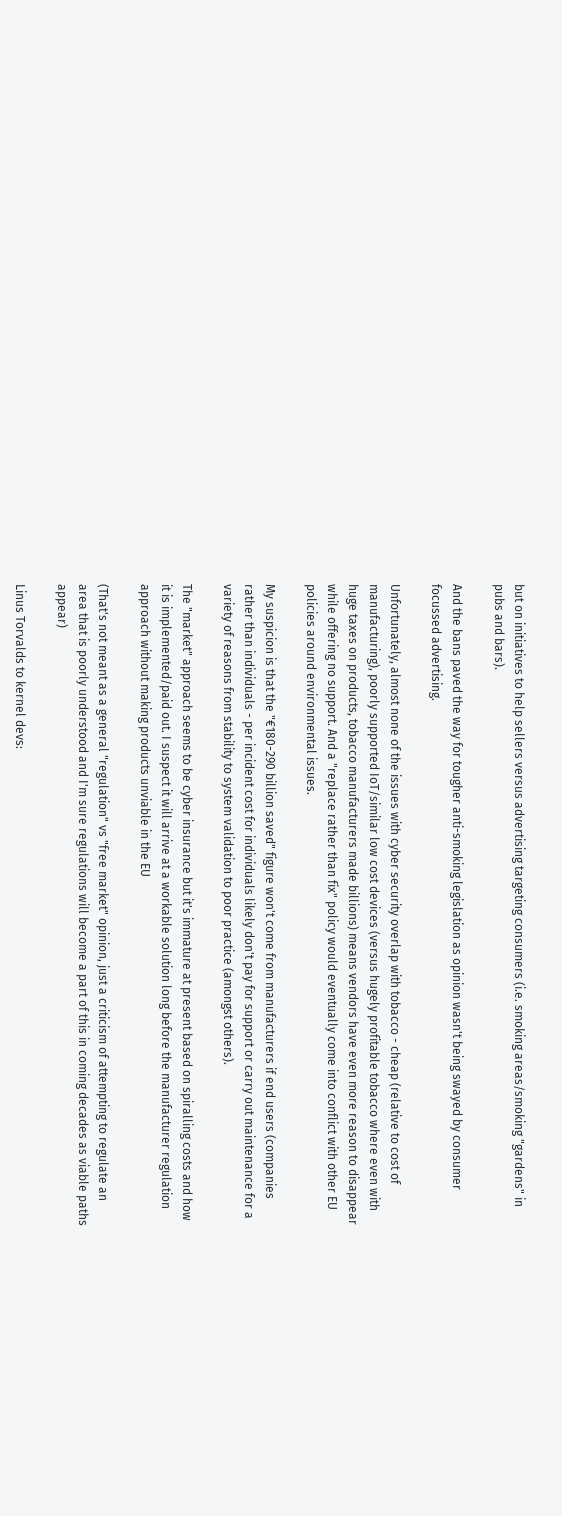but on initiatives to help sellers versus advertising targeting consumers (i.e. smoking areas/smoking "gardens" in pubs and bars).

And the bans paved the way for tougher anti-smoking legislation as opinion wasn't being swayed by consumer focussed advertising.

Unfortunately, almost none of the issues with cyber security overlap with tobacco - cheap (relative to cost of manufacturing), poorly supported IoT/similar low cost devices (versus hugely profitable tobacco where even with huge taxes on products, tobacco manufacturers made billions) means vendors have even more reason to disappear while offering no support. And a "replace rather than fix" policy would eventually come into conflict with other EU policies around environmental issues.

My suspicion is that the "€180-290 billion saved" figure won't come from manufacturers if end users (companies rather than individuals - per incident cost for individuals likely don't pay for support or carry out maintenance for a variety of reasons from stability to system validation to poor practice (amongst others).

The "market" approach seems to be cyber insurance but it's immature at present based on spiralling costs and how it is implemented/paid out. I suspect it will arrive at a workable solution long before the manufacturer regulation approach without making products unviable in the EU

(That's not meant as a general "regulation" vs "free market" opinion, just a criticism of attempting to regulate an area that is poorly understood and I'm sure regulations will become a part of this in coming decades as viable paths appear)

Linus Torvalds to kernel devs: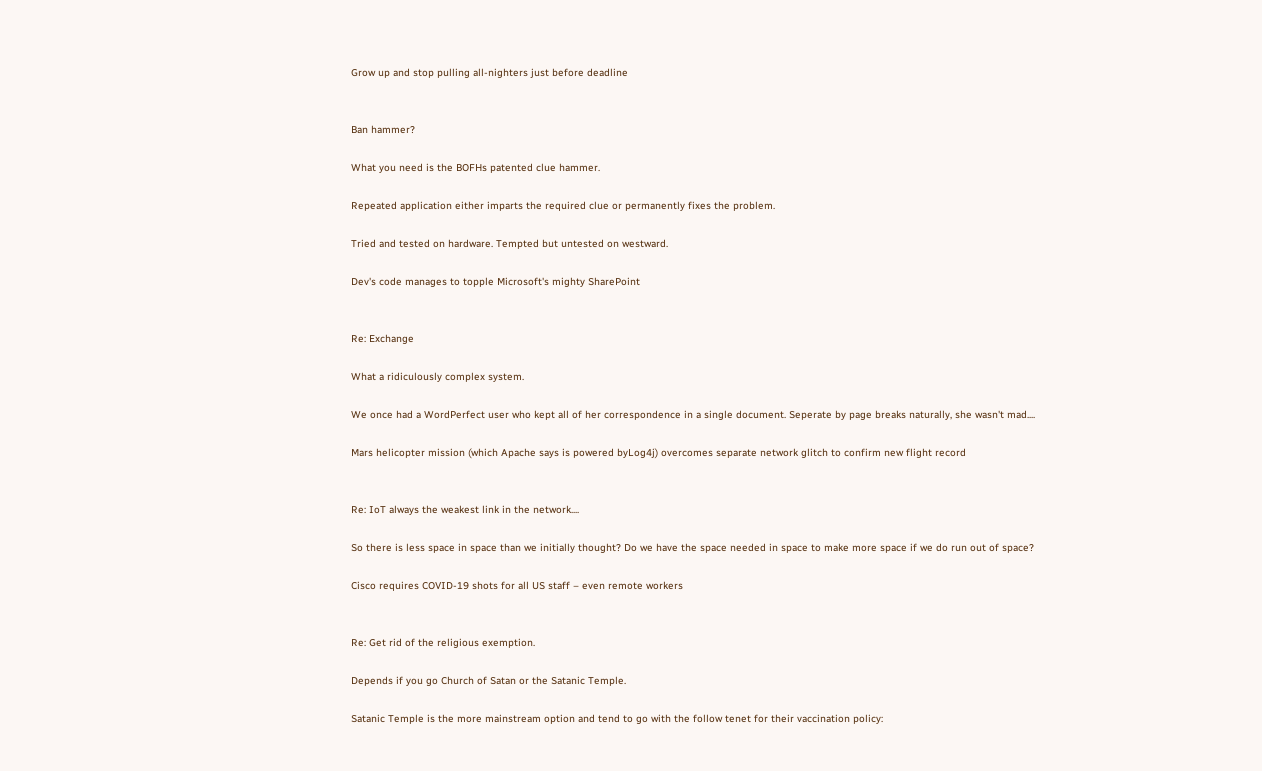Grow up and stop pulling all-nighters just before deadline


Ban hammer?

What you need is the BOFHs patented clue hammer.

Repeated application either imparts the required clue or permanently fixes the problem.

Tried and tested on hardware. Tempted but untested on westward.

Dev's code manages to topple Microsoft's mighty SharePoint


Re: Exchange

What a ridiculously complex system.

We once had a WordPerfect user who kept all of her correspondence in a single document. Seperate by page breaks naturally, she wasn't mad....

Mars helicopter mission (which Apache says is powered byLog4j) overcomes separate network glitch to confirm new flight record


Re: IoT always the weakest link in the network....

So there is less space in space than we initially thought? Do we have the space needed in space to make more space if we do run out of space?

Cisco requires COVID-19 shots for all US staff – even remote workers


Re: Get rid of the religious exemption.

Depends if you go Church of Satan or the Satanic Temple.

Satanic Temple is the more mainstream option and tend to go with the follow tenet for their vaccination policy: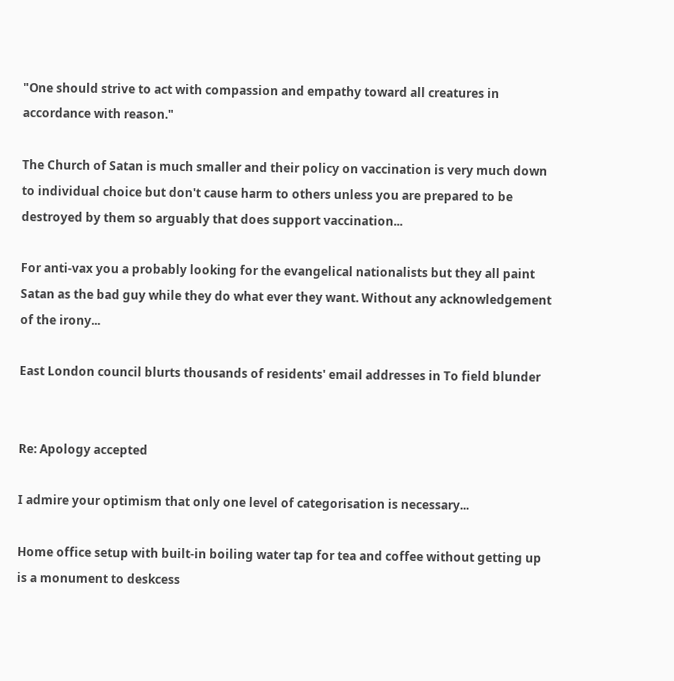"One should strive to act with compassion and empathy toward all creatures in accordance with reason."

The Church of Satan is much smaller and their policy on vaccination is very much down to individual choice but don't cause harm to others unless you are prepared to be destroyed by them so arguably that does support vaccination...

For anti-vax you a probably looking for the evangelical nationalists but they all paint Satan as the bad guy while they do what ever they want. Without any acknowledgement of the irony...

East London council blurts thousands of residents' email addresses in To field blunder


Re: Apology accepted

I admire your optimism that only one level of categorisation is necessary...

Home office setup with built-in boiling water tap for tea and coffee without getting up is a monument to deskcess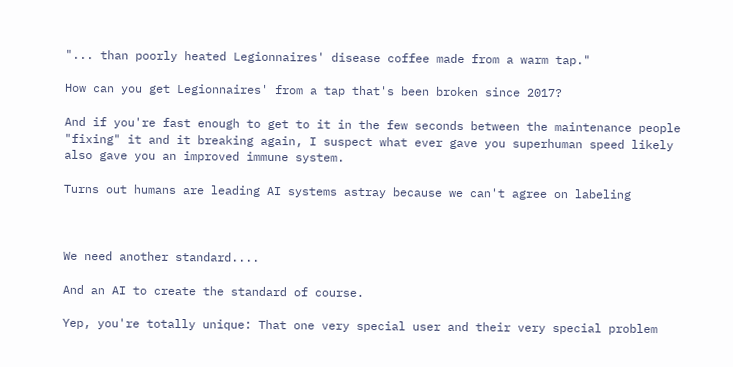"... than poorly heated Legionnaires' disease coffee made from a warm tap."

How can you get Legionnaires' from a tap that's been broken since 2017?

And if you're fast enough to get to it in the few seconds between the maintenance people "fixing" it and it breaking again, I suspect what ever gave you superhuman speed likely also gave you an improved immune system.

Turns out humans are leading AI systems astray because we can't agree on labeling



We need another standard....

And an AI to create the standard of course.

Yep, you're totally unique: That one very special user and their very special problem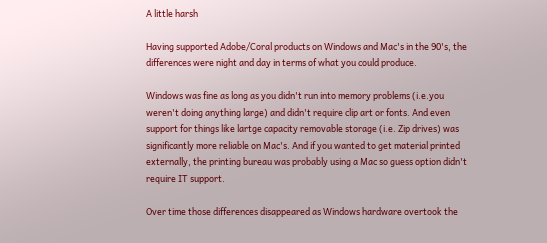A little harsh

Having supported Adobe/Coral products on Windows and Mac's in the 90's, the differences were night and day in terms of what you could produce.

Windows was fine as long as you didn't run into memory problems (i.e.you weren't doing anything large) and didn't require clip art or fonts. And even support for things like lartge capacity removable storage (i.e. Zip drives) was significantly more reliable on Mac's. And if you wanted to get material printed externally, the printing bureau was probably using a Mac so guess option didn't require IT support.

Over time those differences disappeared as Windows hardware overtook the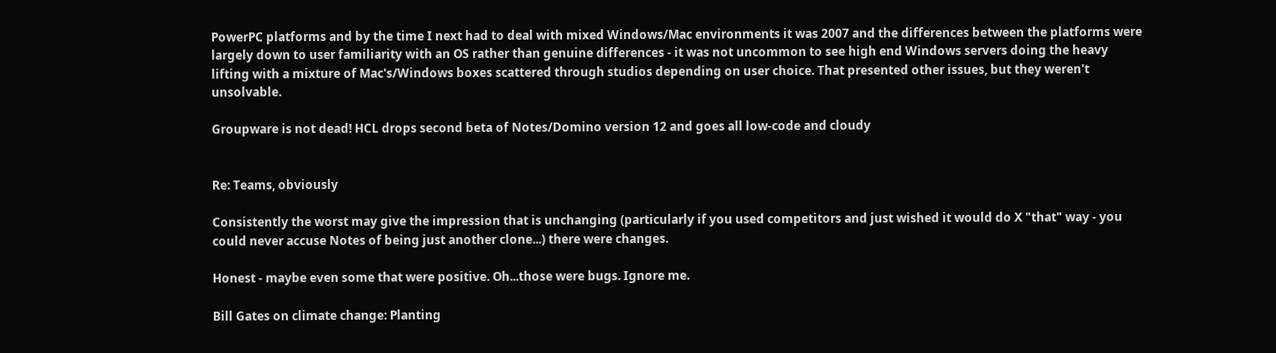PowerPC platforms and by the time I next had to deal with mixed Windows/Mac environments it was 2007 and the differences between the platforms were largely down to user familiarity with an OS rather than genuine differences - it was not uncommon to see high end Windows servers doing the heavy lifting with a mixture of Mac's/Windows boxes scattered through studios depending on user choice. That presented other issues, but they weren't unsolvable.

Groupware is not dead! HCL drops second beta of Notes/Domino version 12 and goes all low-code and cloudy


Re: Teams, obviously

Consistently the worst may give the impression that is unchanging (particularly if you used competitors and just wished it would do X "that" way - you could never accuse Notes of being just another clone...) there were changes.

Honest - maybe even some that were positive. Oh...those were bugs. Ignore me.

Bill Gates on climate change: Planting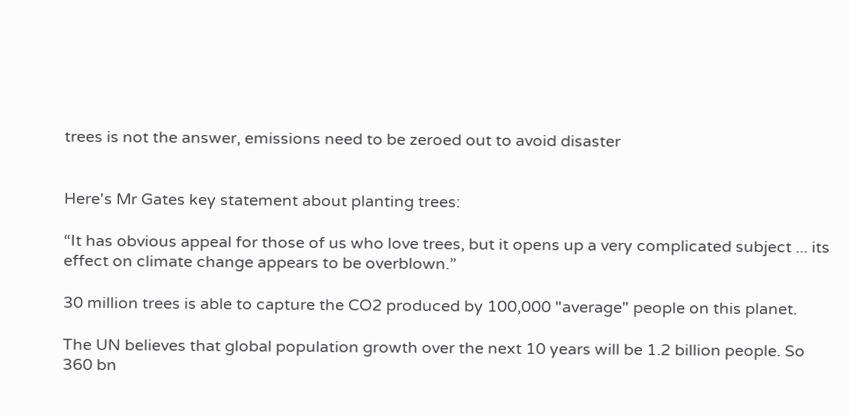trees is not the answer, emissions need to be zeroed out to avoid disaster


Here's Mr Gates key statement about planting trees:

“It has obvious appeal for those of us who love trees, but it opens up a very complicated subject ... its effect on climate change appears to be overblown.”

30 million trees is able to capture the CO2 produced by 100,000 "average" people on this planet.

The UN believes that global population growth over the next 10 years will be 1.2 billion people. So 360 bn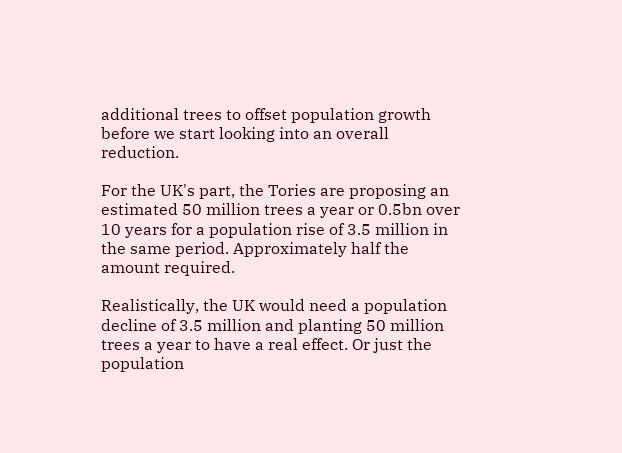additional trees to offset population growth before we start looking into an overall reduction.

For the UK's part, the Tories are proposing an estimated 50 million trees a year or 0.5bn over 10 years for a population rise of 3.5 million in the same period. Approximately half the amount required.

Realistically, the UK would need a population decline of 3.5 million and planting 50 million trees a year to have a real effect. Or just the population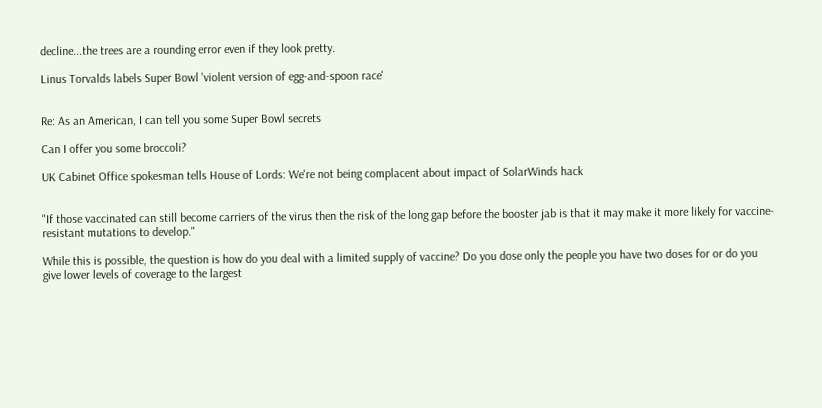decline...the trees are a rounding error even if they look pretty.

Linus Torvalds labels Super Bowl 'violent version of egg-and-spoon race'


Re: As an American, I can tell you some Super Bowl secrets

Can I offer you some broccoli?

UK Cabinet Office spokesman tells House of Lords: We're not being complacent about impact of SolarWinds hack


"If those vaccinated can still become carriers of the virus then the risk of the long gap before the booster jab is that it may make it more likely for vaccine-resistant mutations to develop."

While this is possible, the question is how do you deal with a limited supply of vaccine? Do you dose only the people you have two doses for or do you give lower levels of coverage to the largest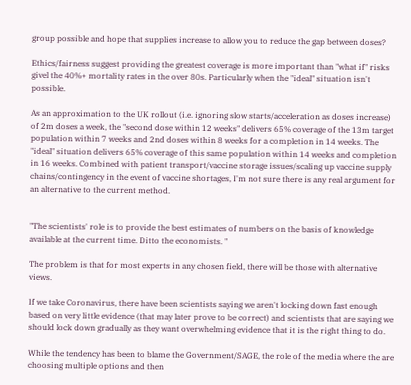group possible and hope that supplies increase to allow you to reduce the gap between doses?

Ethics/fairness suggest providing the greatest coverage is more important than "what if" risks givel the 40%+ mortality rates in the over 80s. Particularly when the "ideal" situation isn't possible.

As an approximation to the UK rollout (i.e. ignoring slow starts/acceleration as doses increase) of 2m doses a week, the "second dose within 12 weeks" delivers 65% coverage of the 13m target population within 7 weeks and 2nd doses within 8 weeks for a completion in 14 weeks. The "ideal" situation delivers 65% coverage of this same population within 14 weeks and completion in 16 weeks. Combined with patient transport/vaccine storage issues/scaling up vaccine supply chains/contingency in the event of vaccine shortages, I'm not sure there is any real argument for an alternative to the current method.


"The scientists' role is to provide the best estimates of numbers on the basis of knowledge available at the current time. Ditto the economists. "

The problem is that for most experts in any chosen field, there will be those with alternative views.

If we take Coronavirus, there have been scientists saying we aren't locking down fast enough based on very little evidence (that may later prove to be correct) and scientists that are saying we should lock down gradually as they want overwhelming evidence that it is the right thing to do.

While the tendency has been to blame the Government/SAGE, the role of the media where the are choosing multiple options and then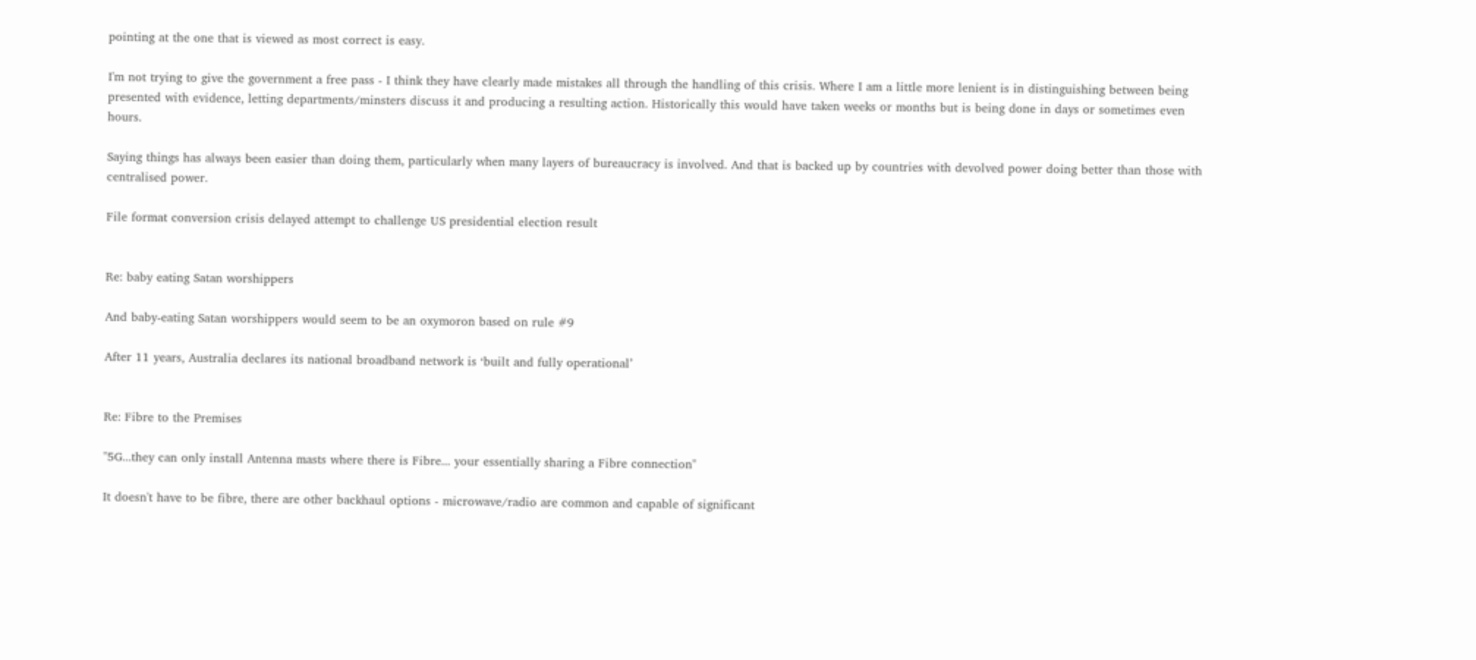pointing at the one that is viewed as most correct is easy.

I'm not trying to give the government a free pass - I think they have clearly made mistakes all through the handling of this crisis. Where I am a little more lenient is in distinguishing between being presented with evidence, letting departments/minsters discuss it and producing a resulting action. Historically this would have taken weeks or months but is being done in days or sometimes even hours.

Saying things has always been easier than doing them, particularly when many layers of bureaucracy is involved. And that is backed up by countries with devolved power doing better than those with centralised power.

File format conversion crisis delayed attempt to challenge US presidential election result


Re: baby eating Satan worshippers

And baby-eating Satan worshippers would seem to be an oxymoron based on rule #9

After 11 years, Australia declares its national broadband network is ‘built and fully operational’


Re: Fibre to the Premises

"5G...they can only install Antenna masts where there is Fibre... your essentially sharing a Fibre connection"

It doesn't have to be fibre, there are other backhaul options - microwave/radio are common and capable of significant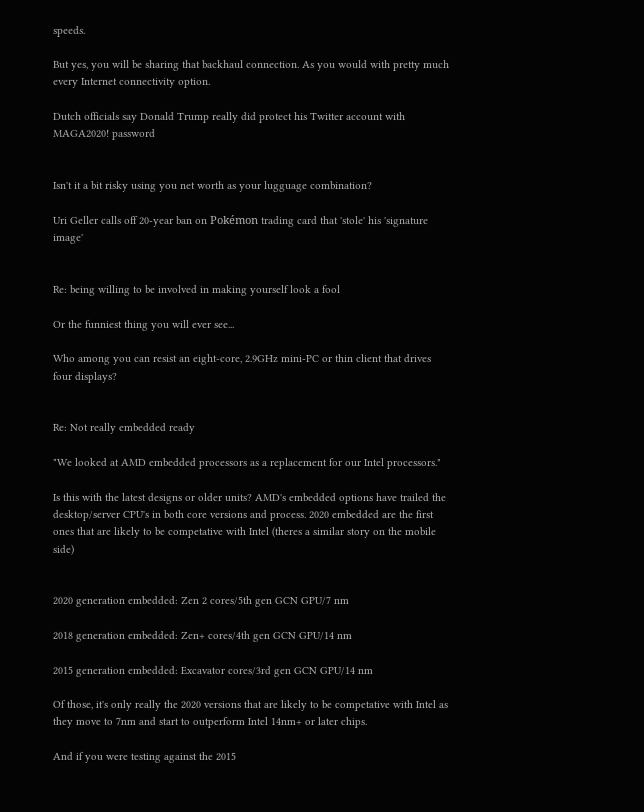speeds.

But yes, you will be sharing that backhaul connection. As you would with pretty much every Internet connectivity option.

Dutch officials say Donald Trump really did protect his Twitter account with MAGA2020! password


Isn't it a bit risky using you net worth as your lugguage combination?

Uri Geller calls off 20-year ban on Pokémon trading card that 'stole' his 'signature image'


Re: being willing to be involved in making yourself look a fool

Or the funniest thing you will ever see...

Who among you can resist an eight-core, 2.9GHz mini-PC or thin client that drives four displays?


Re: Not really embedded ready

"We looked at AMD embedded processors as a replacement for our Intel processors."

Is this with the latest designs or older units? AMD's embedded options have trailed the desktop/server CPU's in both core versions and process. 2020 embedded are the first ones that are likely to be competative with Intel (theres a similar story on the mobile side)


2020 generation embedded: Zen 2 cores/5th gen GCN GPU/7 nm

2018 generation embedded: Zen+ cores/4th gen GCN GPU/14 nm

2015 generation embedded: Excavator cores/3rd gen GCN GPU/14 nm

Of those, it's only really the 2020 versions that are likely to be competative with Intel as they move to 7nm and start to outperform Intel 14nm+ or later chips.

And if you were testing against the 2015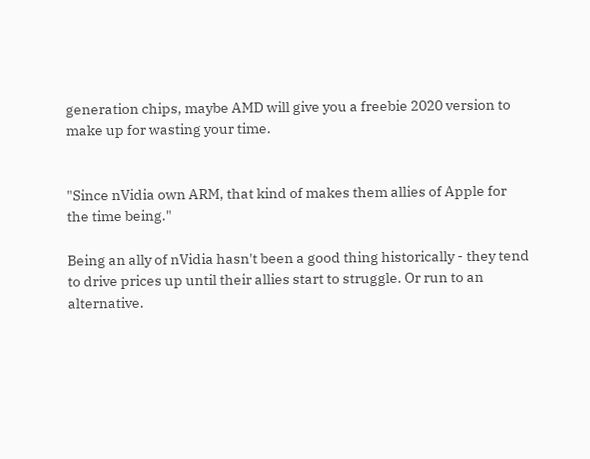generation chips, maybe AMD will give you a freebie 2020 version to make up for wasting your time.


"Since nVidia own ARM, that kind of makes them allies of Apple for the time being."

Being an ally of nVidia hasn't been a good thing historically - they tend to drive prices up until their allies start to struggle. Or run to an alternative.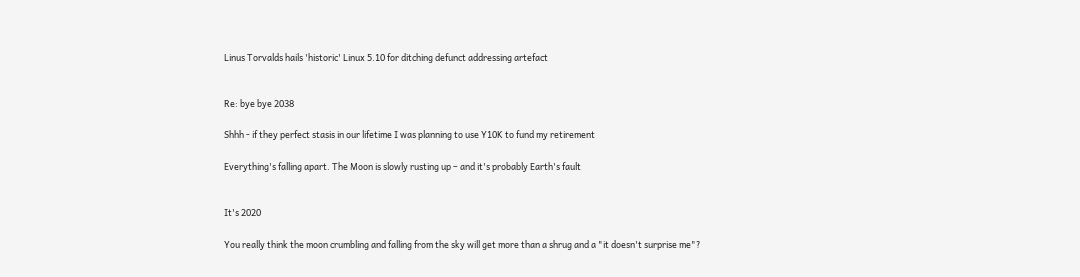Linus Torvalds hails 'historic' Linux 5.10 for ditching defunct addressing artefact


Re: bye bye 2038

Shhh - if they perfect stasis in our lifetime I was planning to use Y10K to fund my retirement

Everything's falling apart. The Moon is slowly rusting up – and it's probably Earth's fault


It's 2020

You really think the moon crumbling and falling from the sky will get more than a shrug and a "it doesn't surprise me"?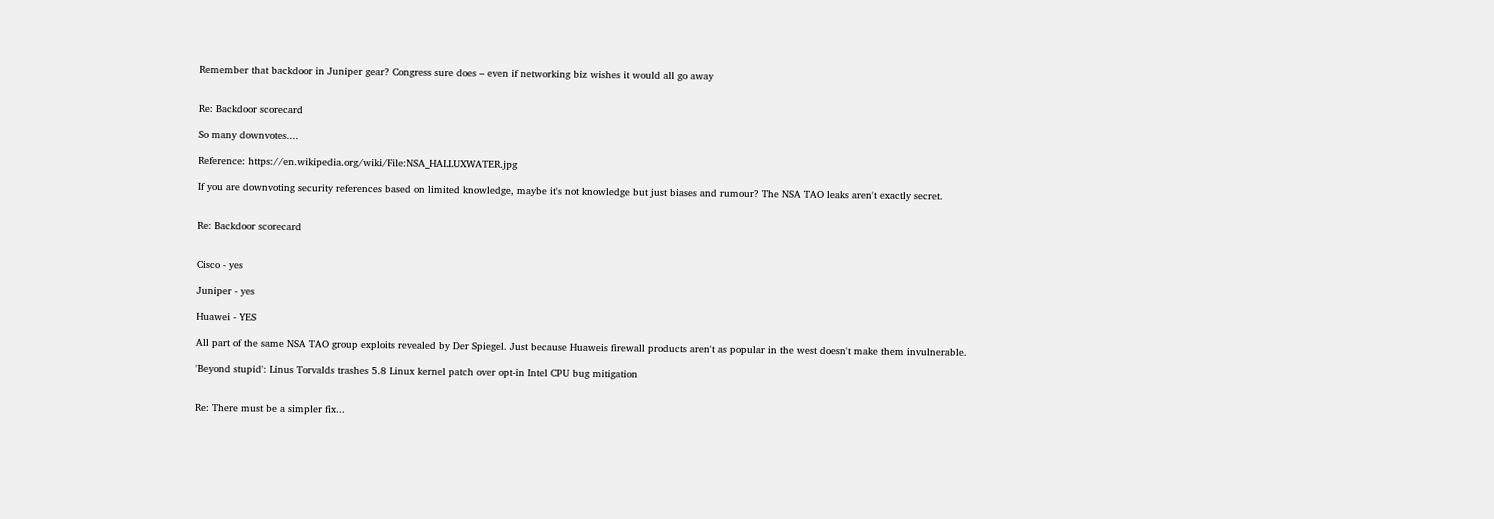Remember that backdoor in Juniper gear? Congress sure does – even if networking biz wishes it would all go away


Re: Backdoor scorecard

So many downvotes....

Reference: https://en.wikipedia.org/wiki/File:NSA_HALLUXWATER.jpg

If you are downvoting security references based on limited knowledge, maybe it's not knowledge but just biases and rumour? The NSA TAO leaks aren't exactly secret.


Re: Backdoor scorecard


Cisco - yes

Juniper - yes

Huawei - YES

All part of the same NSA TAO group exploits revealed by Der Spiegel. Just because Huaweis firewall products aren't as popular in the west doesn't make them invulnerable.

'Beyond stupid': Linus Torvalds trashes 5.8 Linux kernel patch over opt-in Intel CPU bug mitigation


Re: There must be a simpler fix...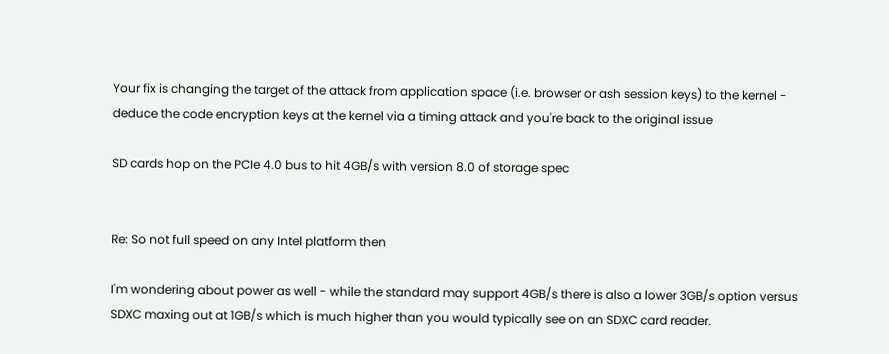Your fix is changing the target of the attack from application space (i.e. browser or ash session keys) to the kernel - deduce the code encryption keys at the kernel via a timing attack and you're back to the original issue

SD cards hop on the PCIe 4.0 bus to hit 4GB/s with version 8.0 of storage spec


Re: So not full speed on any Intel platform then

I'm wondering about power as well - while the standard may support 4GB/s there is also a lower 3GB/s option versus SDXC maxing out at 1GB/s which is much higher than you would typically see on an SDXC card reader.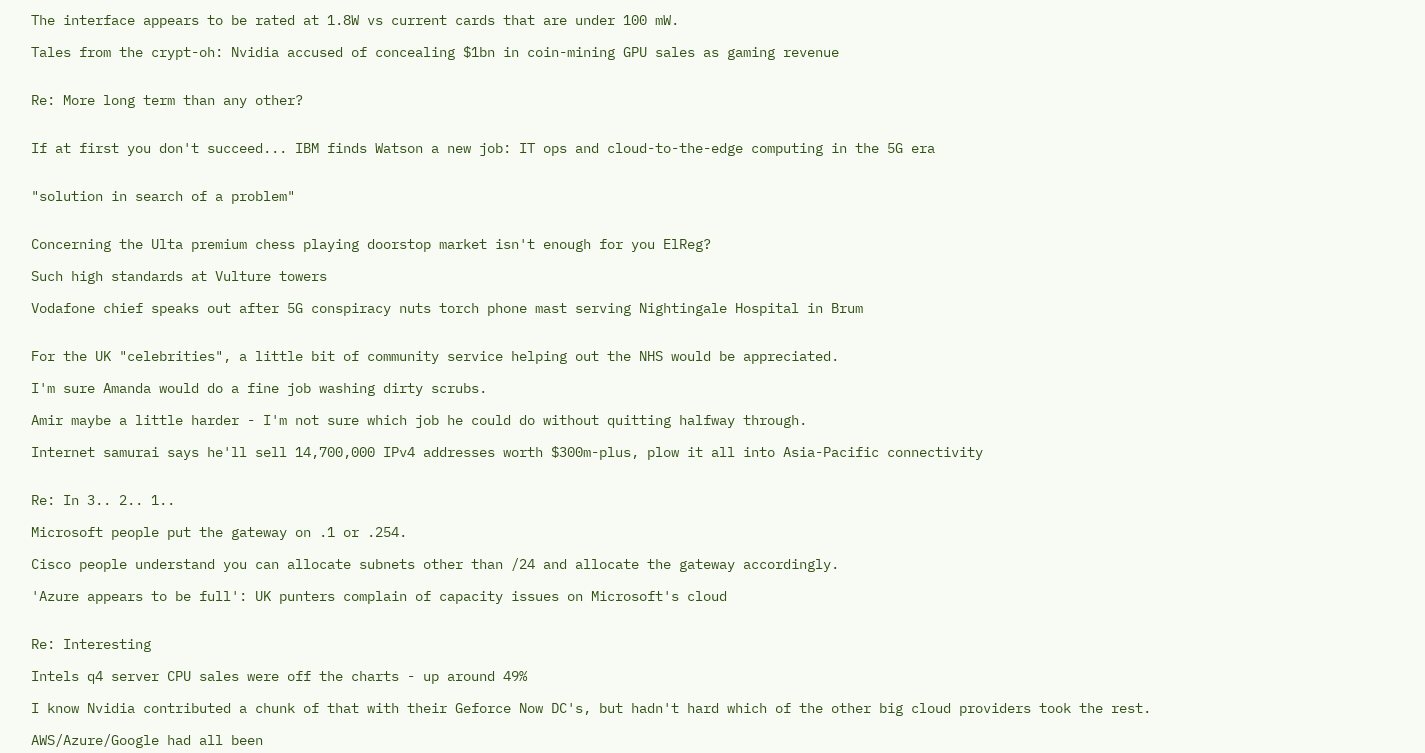The interface appears to be rated at 1.8W vs current cards that are under 100 mW.

Tales from the crypt-oh: Nvidia accused of concealing $1bn in coin-mining GPU sales as gaming revenue


Re: More long term than any other?


If at first you don't succeed... IBM finds Watson a new job: IT ops and cloud-to-the-edge computing in the 5G era


"solution in search of a problem"


Concerning the Ulta premium chess playing doorstop market isn't enough for you ElReg?

Such high standards at Vulture towers

Vodafone chief speaks out after 5G conspiracy nuts torch phone mast serving Nightingale Hospital in Brum


For the UK "celebrities", a little bit of community service helping out the NHS would be appreciated.

I'm sure Amanda would do a fine job washing dirty scrubs.

Amir maybe a little harder - I'm not sure which job he could do without quitting halfway through.

Internet samurai says he'll sell 14,700,000 IPv4 addresses worth $300m-plus, plow it all into Asia-Pacific connectivity


Re: In 3.. 2.. 1..

Microsoft people put the gateway on .1 or .254.

Cisco people understand you can allocate subnets other than /24 and allocate the gateway accordingly.

'Azure appears to be full': UK punters complain of capacity issues on Microsoft's cloud


Re: Interesting

Intels q4 server CPU sales were off the charts - up around 49%

I know Nvidia contributed a chunk of that with their Geforce Now DC's, but hadn't hard which of the other big cloud providers took the rest.

AWS/Azure/Google had all been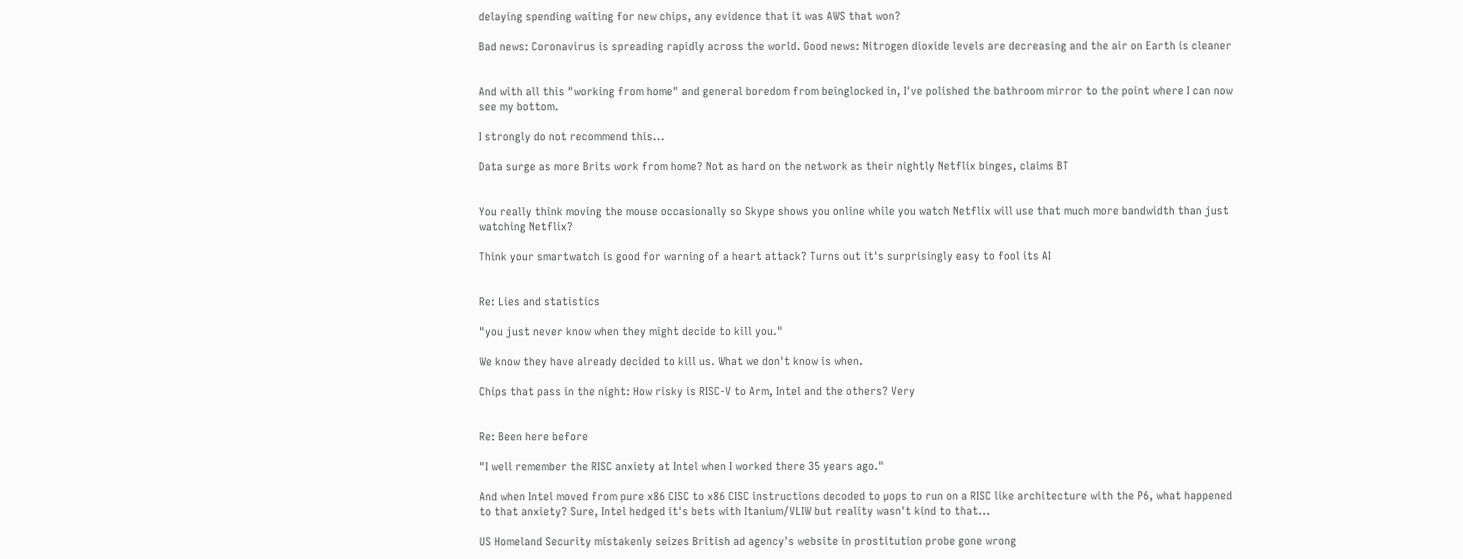delaying spending waiting for new chips, any evidence that it was AWS that won?

Bad news: Coronavirus is spreading rapidly across the world. Good news: Nitrogen dioxide levels are decreasing and the air on Earth is cleaner


And with all this "working from home" and general boredom from beinglocked in, I've polished the bathroom mirror to the point where I can now see my bottom.

I strongly do not recommend this...

Data surge as more Brits work from home? Not as hard on the network as their nightly Netflix binges, claims BT


You really think moving the mouse occasionally so Skype shows you online while you watch Netflix will use that much more bandwidth than just watching Netflix?

Think your smartwatch is good for warning of a heart attack? Turns out it's surprisingly easy to fool its AI


Re: Lies and statistics

"you just never know when they might decide to kill you."

We know they have already decided to kill us. What we don't know is when.

Chips that pass in the night: How risky is RISC-V to Arm, Intel and the others? Very


Re: Been here before

"I well remember the RISC anxiety at Intel when I worked there 35 years ago."

And when Intel moved from pure x86 CISC to x86 CISC instructions decoded to µops to run on a RISC like architecture with the P6, what happened to that anxiety? Sure, Intel hedged it's bets with Itanium/VLIW but reality wasn't kind to that...

US Homeland Security mistakenly seizes British ad agency's website in prostitution probe gone wrong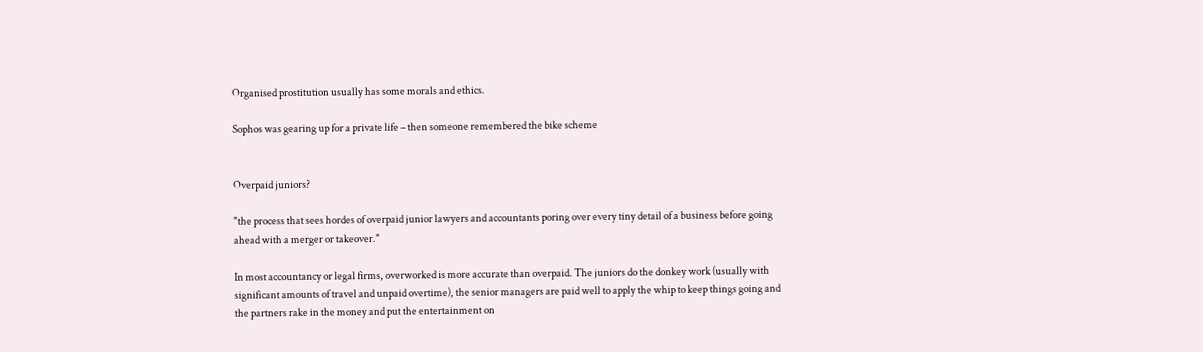Organised prostitution usually has some morals and ethics.

Sophos was gearing up for a private life – then someone remembered the bike scheme


Overpaid juniors?

"the process that sees hordes of overpaid junior lawyers and accountants poring over every tiny detail of a business before going ahead with a merger or takeover."

In most accountancy or legal firms, overworked is more accurate than overpaid. The juniors do the donkey work (usually with significant amounts of travel and unpaid overtime), the senior managers are paid well to apply the whip to keep things going and the partners rake in the money and put the entertainment on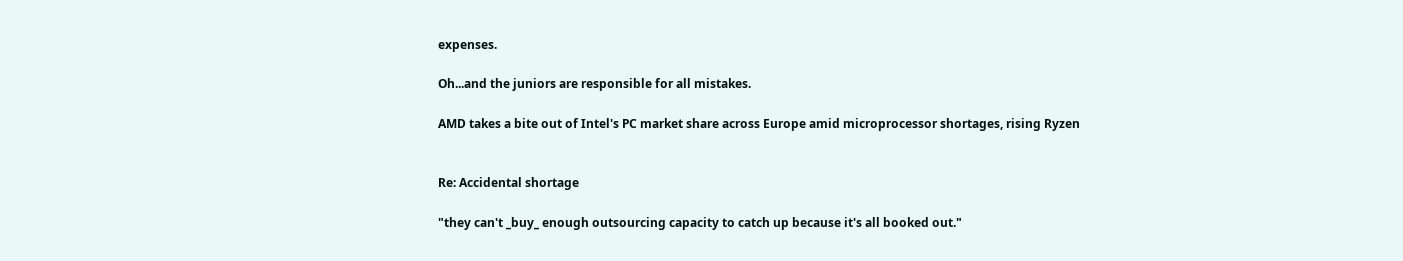expenses.

Oh...and the juniors are responsible for all mistakes.

AMD takes a bite out of Intel's PC market share across Europe amid microprocessor shortages, rising Ryzen


Re: Accidental shortage

"they can't _buy_ enough outsourcing capacity to catch up because it's all booked out."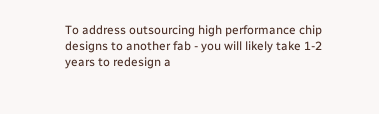To address outsourcing high performance chip designs to another fab - you will likely take 1-2 years to redesign a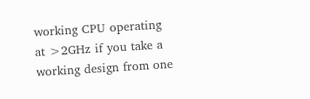working CPU operating at >2GHz if you take a working design from one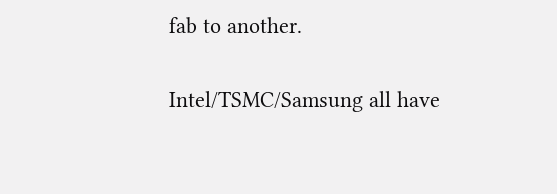fab to another.

Intel/TSMC/Samsung all have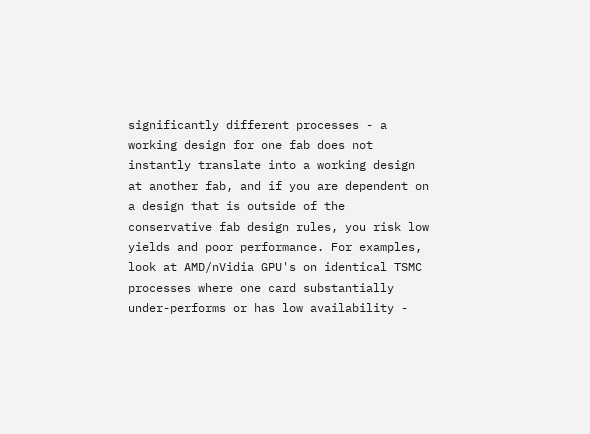significantly different processes - a working design for one fab does not instantly translate into a working design at another fab, and if you are dependent on a design that is outside of the conservative fab design rules, you risk low yields and poor performance. For examples, look at AMD/nVidia GPU's on identical TSMC processes where one card substantially under-performs or has low availability -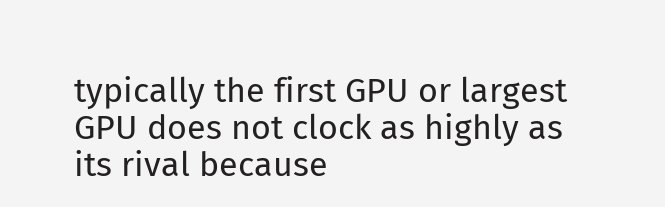typically the first GPU or largest GPU does not clock as highly as its rival because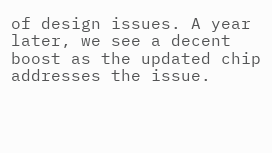of design issues. A year later, we see a decent boost as the updated chip addresses the issue.